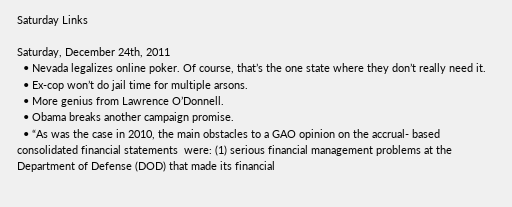Saturday Links

Saturday, December 24th, 2011
  • Nevada legalizes online poker. Of course, that’s the one state where they don’t really need it.
  • Ex-cop won’t do jail time for multiple arsons.
  • More genius from Lawrence O’Donnell.
  • Obama breaks another campaign promise.
  • “As was the case in 2010, the main obstacles to a GAO opinion on the accrual- based consolidated financial statements  were: (1) serious financial management problems at the Department of Defense (DOD) that made its financial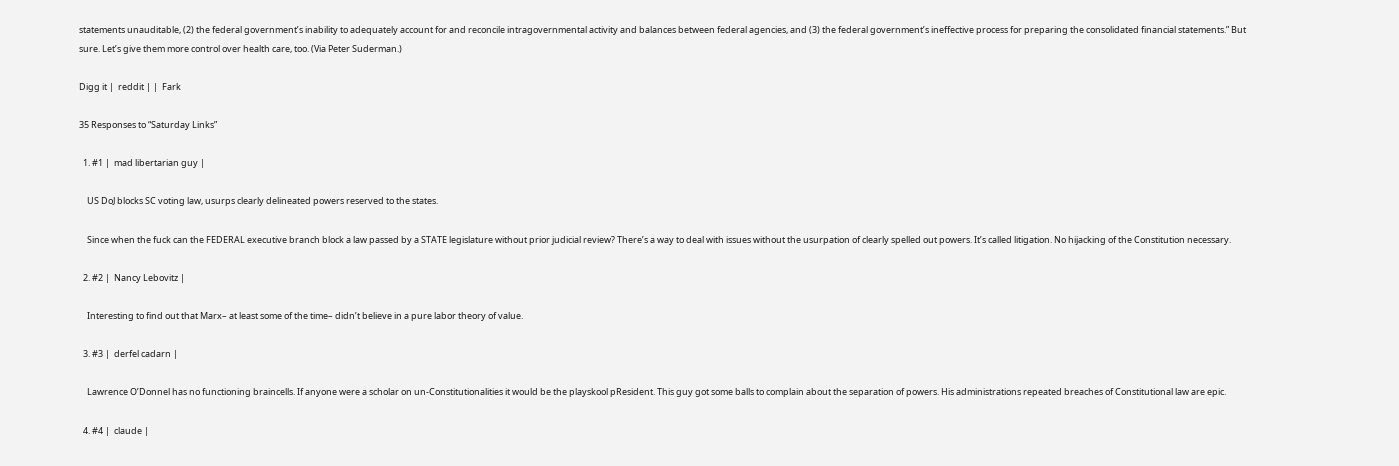statements unauditable, (2) the federal government’s inability to adequately account for and reconcile intragovernmental activity and balances between federal agencies, and (3) the federal government’s ineffective process for preparing the consolidated financial statements.” But sure. Let’s give them more control over health care, too. (Via Peter Suderman.)

Digg it |  reddit | |  Fark

35 Responses to “Saturday Links”

  1. #1 |  mad libertarian guy |

    US DoJ blocks SC voting law, usurps clearly delineated powers reserved to the states.

    Since when the fuck can the FEDERAL executive branch block a law passed by a STATE legislature without prior judicial review? There’s a way to deal with issues without the usurpation of clearly spelled out powers. It’s called litigation. No hijacking of the Constitution necessary.

  2. #2 |  Nancy Lebovitz |

    Interesting to find out that Marx– at least some of the time– didn’t believe in a pure labor theory of value.

  3. #3 |  derfel cadarn |

    Lawrence O’Donnel has no functioning braincells. If anyone were a scholar on un-Constitutionalities it would be the playskool pResident. This guy got some balls to complain about the separation of powers. His administrations repeated breaches of Constitutional law are epic.

  4. #4 |  claude |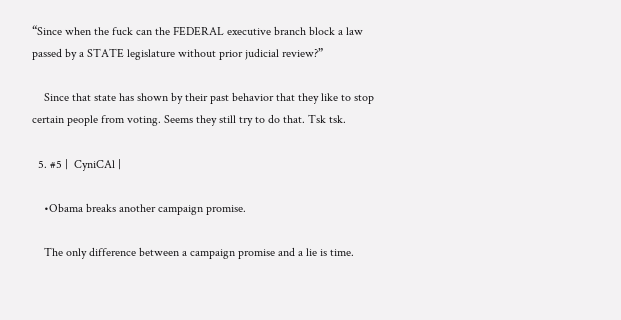“Since when the fuck can the FEDERAL executive branch block a law passed by a STATE legislature without prior judicial review?”

    Since that state has shown by their past behavior that they like to stop certain people from voting. Seems they still try to do that. Tsk tsk.

  5. #5 |  CyniCAl |

    •Obama breaks another campaign promise.

    The only difference between a campaign promise and a lie is time.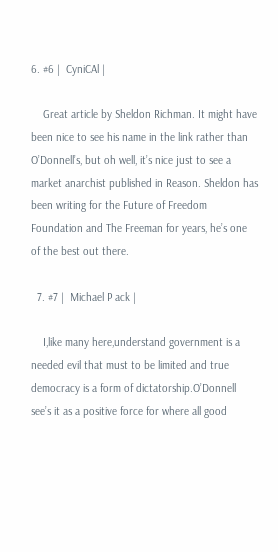6. #6 |  CyniCAl |

    Great article by Sheldon Richman. It might have been nice to see his name in the link rather than O’Donnell’s, but oh well, it’s nice just to see a market anarchist published in Reason. Sheldon has been writing for the Future of Freedom Foundation and The Freeman for years, he’s one of the best out there.

  7. #7 |  Michael P ack |

    I,like many here,understand government is a needed evil that must to be limited and true democracy is a form of dictatorship.O’Donnell see’s it as a positive force for where all good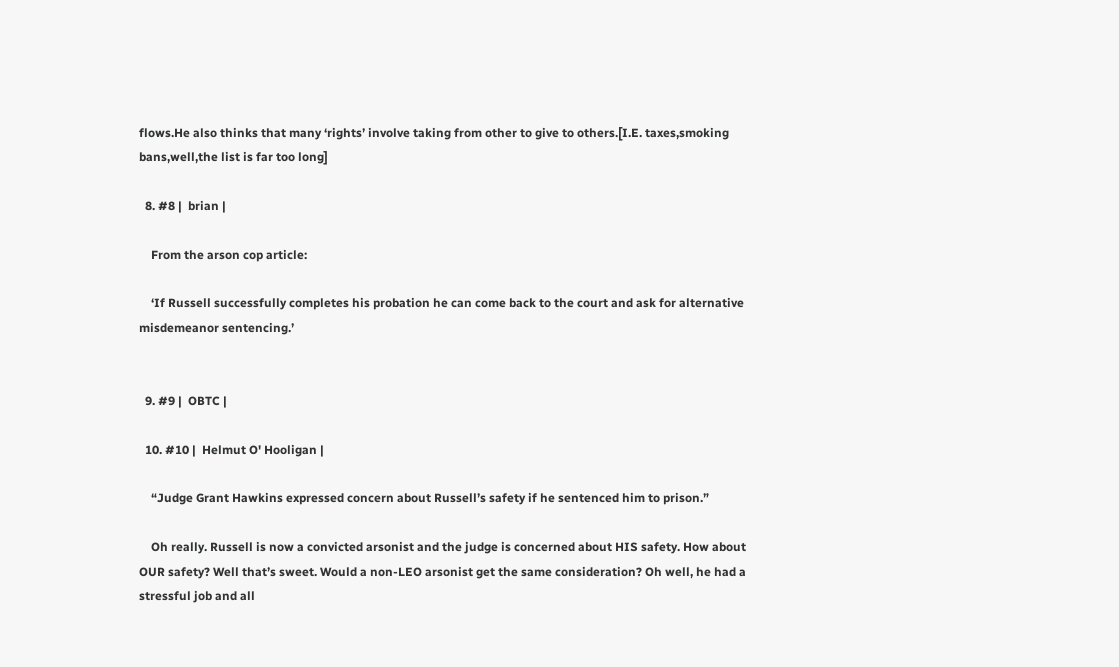flows.He also thinks that many ‘rights’ involve taking from other to give to others.[I.E. taxes,smoking bans,well,the list is far too long]

  8. #8 |  brian |

    From the arson cop article:

    ‘If Russell successfully completes his probation he can come back to the court and ask for alternative misdemeanor sentencing.’


  9. #9 |  OBTC |

  10. #10 |  Helmut O' Hooligan |

    “Judge Grant Hawkins expressed concern about Russell’s safety if he sentenced him to prison.”

    Oh really. Russell is now a convicted arsonist and the judge is concerned about HIS safety. How about OUR safety? Well that’s sweet. Would a non-LEO arsonist get the same consideration? Oh well, he had a stressful job and all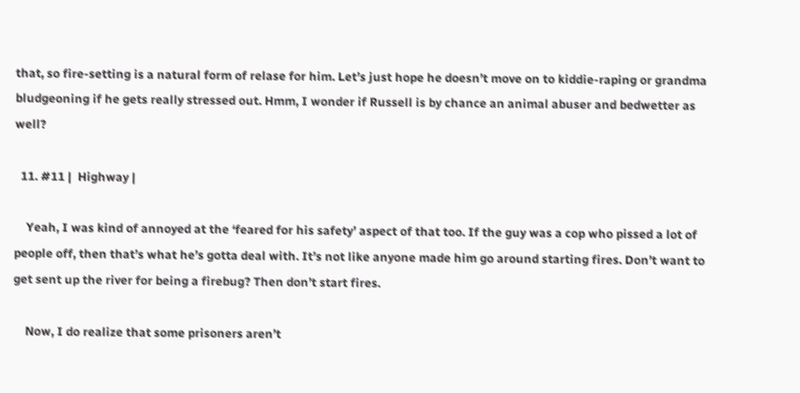that, so fire-setting is a natural form of relase for him. Let’s just hope he doesn’t move on to kiddie-raping or grandma bludgeoning if he gets really stressed out. Hmm, I wonder if Russell is by chance an animal abuser and bedwetter as well?

  11. #11 |  Highway |

    Yeah, I was kind of annoyed at the ‘feared for his safety’ aspect of that too. If the guy was a cop who pissed a lot of people off, then that’s what he’s gotta deal with. It’s not like anyone made him go around starting fires. Don’t want to get sent up the river for being a firebug? Then don’t start fires.

    Now, I do realize that some prisoners aren’t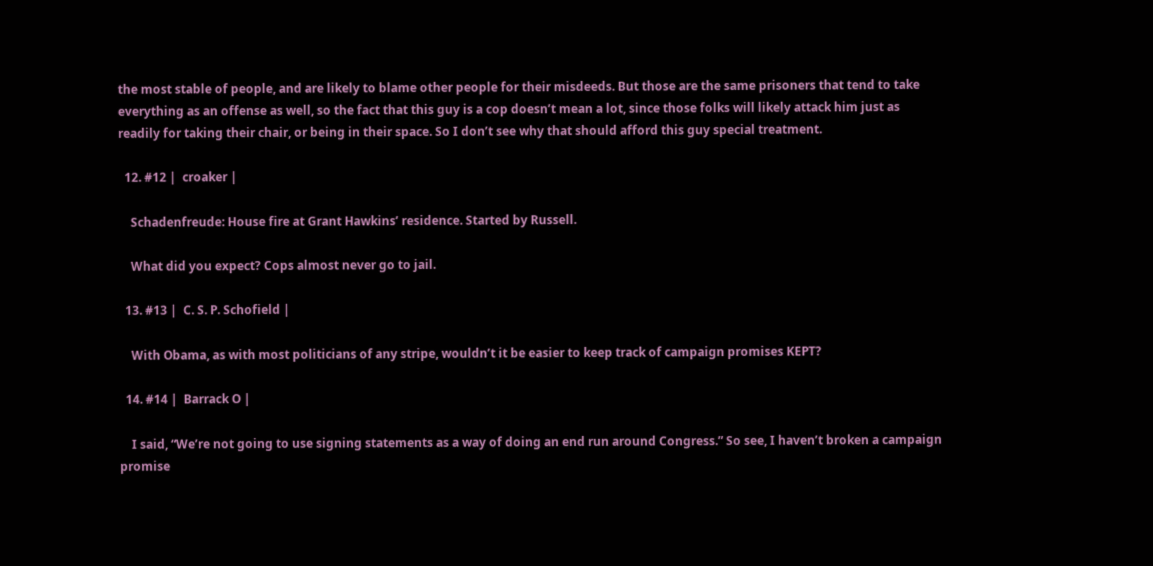the most stable of people, and are likely to blame other people for their misdeeds. But those are the same prisoners that tend to take everything as an offense as well, so the fact that this guy is a cop doesn’t mean a lot, since those folks will likely attack him just as readily for taking their chair, or being in their space. So I don’t see why that should afford this guy special treatment.

  12. #12 |  croaker |

    Schadenfreude: House fire at Grant Hawkins’ residence. Started by Russell.

    What did you expect? Cops almost never go to jail.

  13. #13 |  C. S. P. Schofield |

    With Obama, as with most politicians of any stripe, wouldn’t it be easier to keep track of campaign promises KEPT?

  14. #14 |  Barrack O |

    I said, “We’re not going to use signing statements as a way of doing an end run around Congress.” So see, I haven’t broken a campaign promise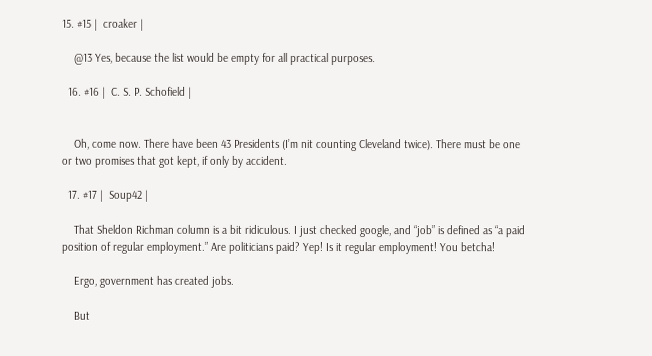15. #15 |  croaker |

    @13 Yes, because the list would be empty for all practical purposes.

  16. #16 |  C. S. P. Schofield |


    Oh, come now. There have been 43 Presidents (I’m nit counting Cleveland twice). There must be one or two promises that got kept, if only by accident.

  17. #17 |  Soup42 |

    That Sheldon Richman column is a bit ridiculous. I just checked google, and “job” is defined as “a paid position of regular employment.” Are politicians paid? Yep! Is it regular employment! You betcha!

    Ergo, government has created jobs.

    But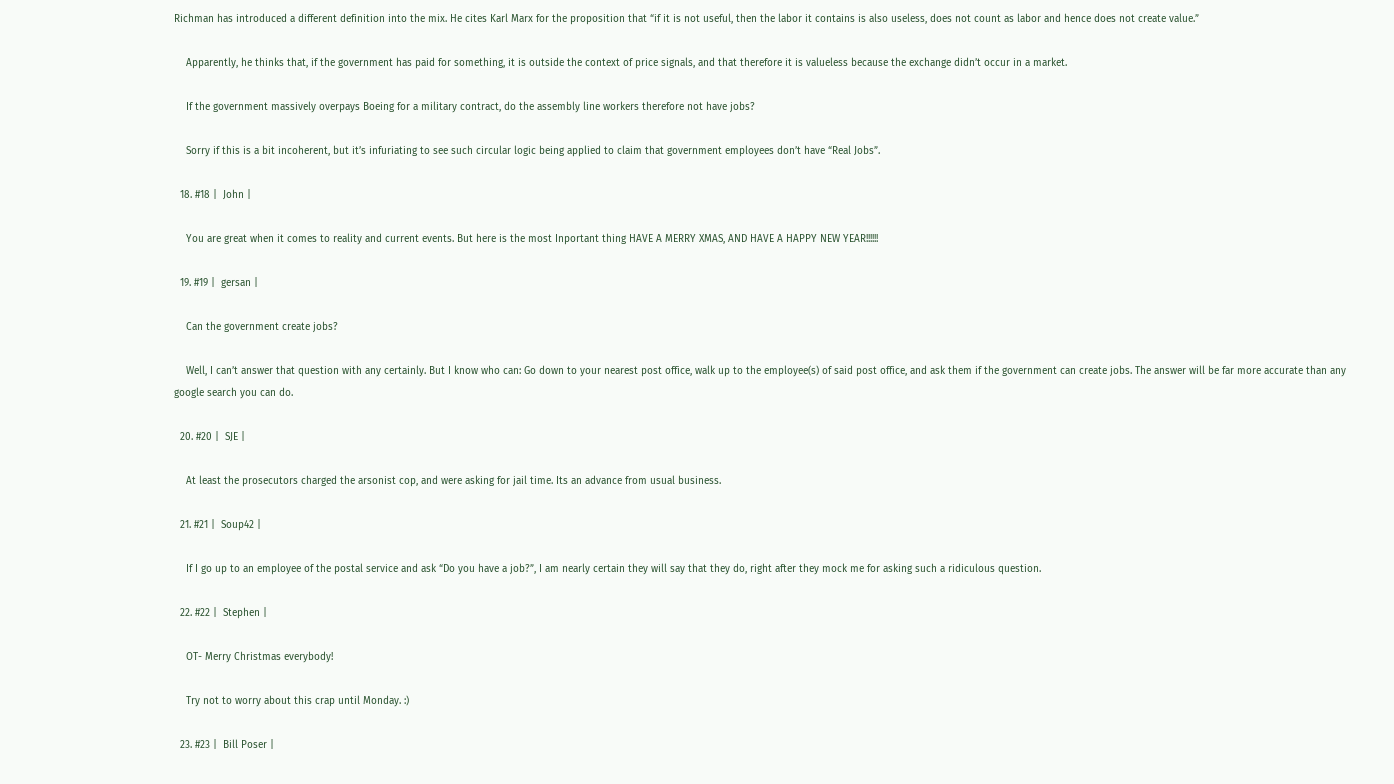Richman has introduced a different definition into the mix. He cites Karl Marx for the proposition that “if it is not useful, then the labor it contains is also useless, does not count as labor and hence does not create value.”

    Apparently, he thinks that, if the government has paid for something, it is outside the context of price signals, and that therefore it is valueless because the exchange didn’t occur in a market.

    If the government massively overpays Boeing for a military contract, do the assembly line workers therefore not have jobs?

    Sorry if this is a bit incoherent, but it’s infuriating to see such circular logic being applied to claim that government employees don’t have “Real Jobs”.

  18. #18 |  John |

    You are great when it comes to reality and current events. But here is the most Inportant thing HAVE A MERRY XMAS, AND HAVE A HAPPY NEW YEAR!!!!!!

  19. #19 |  gersan |

    Can the government create jobs?

    Well, I can’t answer that question with any certainly. But I know who can: Go down to your nearest post office, walk up to the employee(s) of said post office, and ask them if the government can create jobs. The answer will be far more accurate than any google search you can do.

  20. #20 |  SJE |

    At least the prosecutors charged the arsonist cop, and were asking for jail time. Its an advance from usual business.

  21. #21 |  Soup42 |

    If I go up to an employee of the postal service and ask “Do you have a job?”, I am nearly certain they will say that they do, right after they mock me for asking such a ridiculous question.

  22. #22 |  Stephen |

    OT- Merry Christmas everybody!

    Try not to worry about this crap until Monday. :)

  23. #23 |  Bill Poser |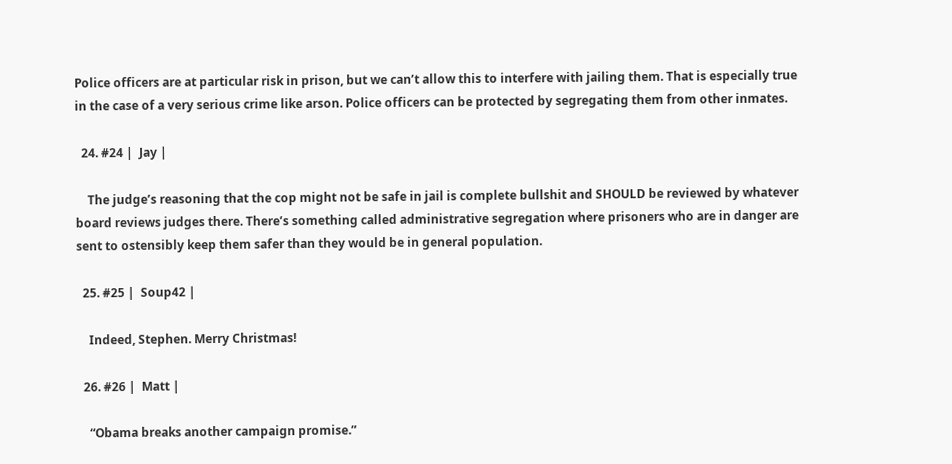Police officers are at particular risk in prison, but we can’t allow this to interfere with jailing them. That is especially true in the case of a very serious crime like arson. Police officers can be protected by segregating them from other inmates.

  24. #24 |  Jay |

    The judge’s reasoning that the cop might not be safe in jail is complete bullshit and SHOULD be reviewed by whatever board reviews judges there. There’s something called administrative segregation where prisoners who are in danger are sent to ostensibly keep them safer than they would be in general population.

  25. #25 |  Soup42 |

    Indeed, Stephen. Merry Christmas!

  26. #26 |  Matt |

    “Obama breaks another campaign promise.”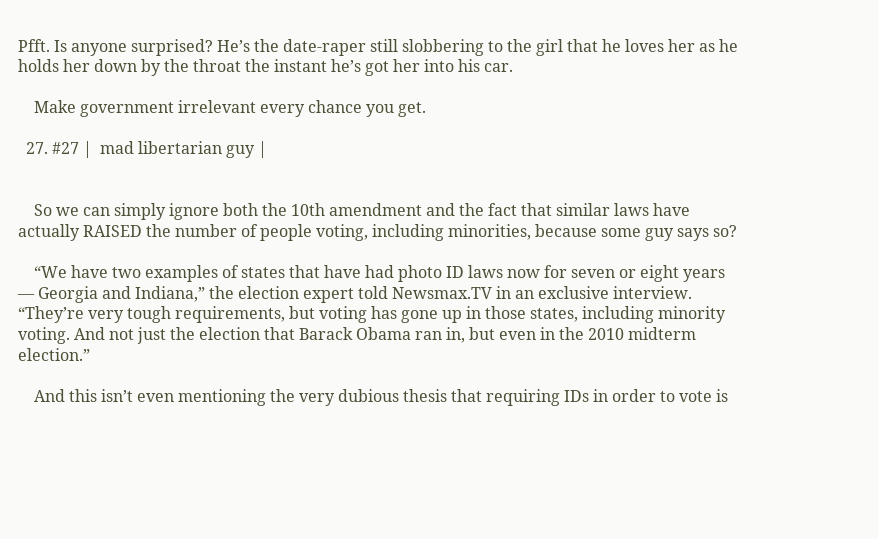Pfft. Is anyone surprised? He’s the date-raper still slobbering to the girl that he loves her as he holds her down by the throat the instant he’s got her into his car.

    Make government irrelevant every chance you get.

  27. #27 |  mad libertarian guy |


    So we can simply ignore both the 10th amendment and the fact that similar laws have actually RAISED the number of people voting, including minorities, because some guy says so?

    “We have two examples of states that have had photo ID laws now for seven or eight years — Georgia and Indiana,” the election expert told Newsmax.TV in an exclusive interview. “They’re very tough requirements, but voting has gone up in those states, including minority voting. And not just the election that Barack Obama ran in, but even in the 2010 midterm election.”

    And this isn’t even mentioning the very dubious thesis that requiring IDs in order to vote is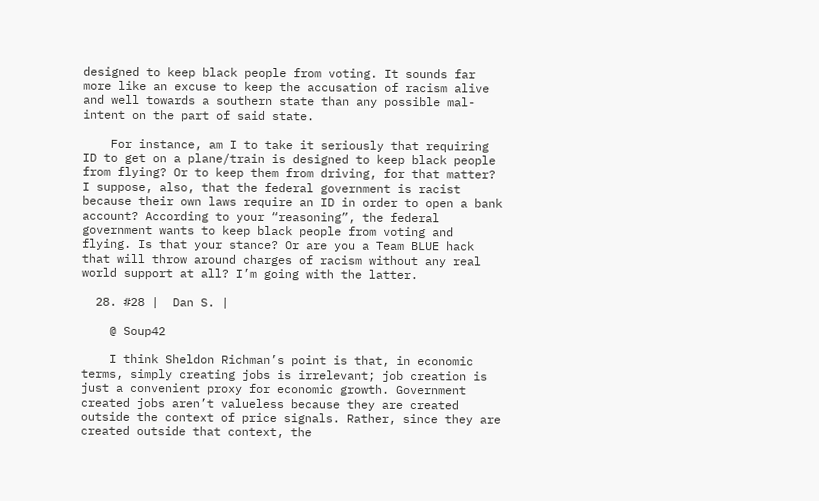designed to keep black people from voting. It sounds far more like an excuse to keep the accusation of racism alive and well towards a southern state than any possible mal-intent on the part of said state.

    For instance, am I to take it seriously that requiring ID to get on a plane/train is designed to keep black people from flying? Or to keep them from driving, for that matter? I suppose, also, that the federal government is racist because their own laws require an ID in order to open a bank account? According to your “reasoning”, the federal government wants to keep black people from voting and flying. Is that your stance? Or are you a Team BLUE hack that will throw around charges of racism without any real world support at all? I’m going with the latter.

  28. #28 |  Dan S. |

    @ Soup42

    I think Sheldon Richman’s point is that, in economic terms, simply creating jobs is irrelevant; job creation is just a convenient proxy for economic growth. Government created jobs aren’t valueless because they are created outside the context of price signals. Rather, since they are created outside that context, the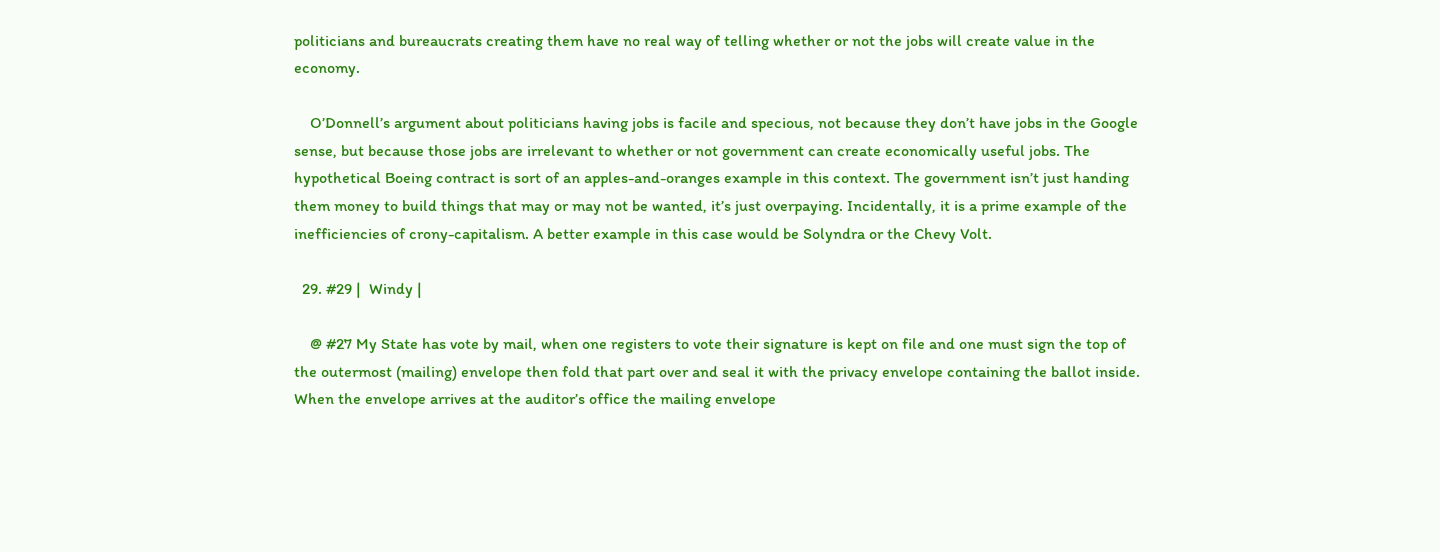politicians and bureaucrats creating them have no real way of telling whether or not the jobs will create value in the economy.

    O’Donnell’s argument about politicians having jobs is facile and specious, not because they don’t have jobs in the Google sense, but because those jobs are irrelevant to whether or not government can create economically useful jobs. The hypothetical Boeing contract is sort of an apples-and-oranges example in this context. The government isn’t just handing them money to build things that may or may not be wanted, it’s just overpaying. Incidentally, it is a prime example of the inefficiencies of crony-capitalism. A better example in this case would be Solyndra or the Chevy Volt.

  29. #29 |  Windy |

    @ #27 My State has vote by mail, when one registers to vote their signature is kept on file and one must sign the top of the outermost (mailing) envelope then fold that part over and seal it with the privacy envelope containing the ballot inside. When the envelope arrives at the auditor’s office the mailing envelope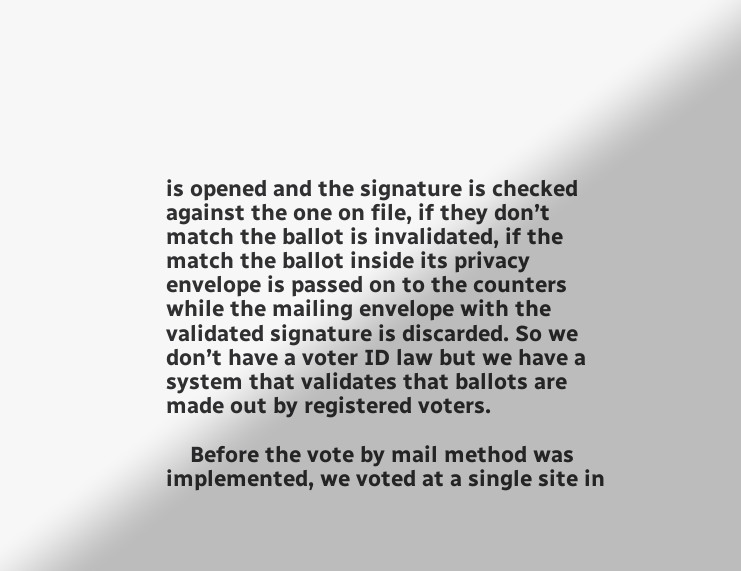is opened and the signature is checked against the one on file, if they don’t match the ballot is invalidated, if the match the ballot inside its privacy envelope is passed on to the counters while the mailing envelope with the validated signature is discarded. So we don’t have a voter ID law but we have a system that validates that ballots are made out by registered voters.

    Before the vote by mail method was implemented, we voted at a single site in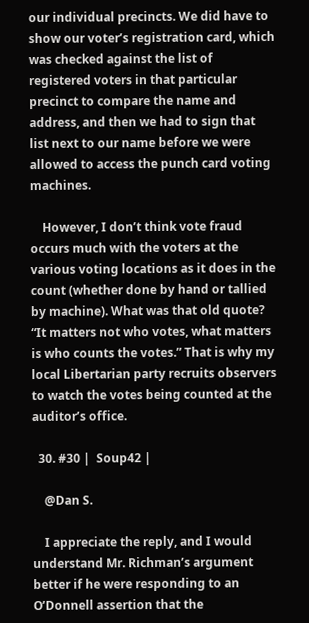our individual precincts. We did have to show our voter’s registration card, which was checked against the list of registered voters in that particular precinct to compare the name and address, and then we had to sign that list next to our name before we were allowed to access the punch card voting machines.

    However, I don’t think vote fraud occurs much with the voters at the various voting locations as it does in the count (whether done by hand or tallied by machine). What was that old quote? “It matters not who votes, what matters is who counts the votes.” That is why my local Libertarian party recruits observers to watch the votes being counted at the auditor’s office.

  30. #30 |  Soup42 |

    @Dan S.

    I appreciate the reply, and I would understand Mr. Richman’s argument better if he were responding to an O’Donnell assertion that the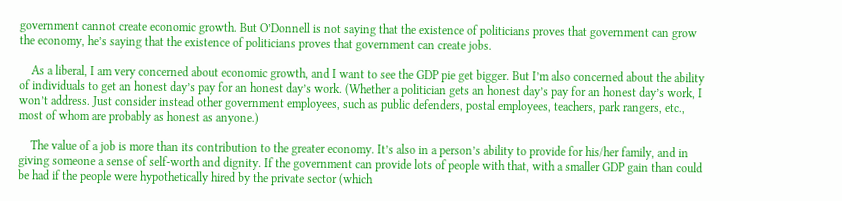government cannot create economic growth. But O’Donnell is not saying that the existence of politicians proves that government can grow the economy, he’s saying that the existence of politicians proves that government can create jobs.

    As a liberal, I am very concerned about economic growth, and I want to see the GDP pie get bigger. But I’m also concerned about the ability of individuals to get an honest day’s pay for an honest day’s work. (Whether a politician gets an honest day’s pay for an honest day’s work, I won’t address. Just consider instead other government employees, such as public defenders, postal employees, teachers, park rangers, etc., most of whom are probably as honest as anyone.)

    The value of a job is more than its contribution to the greater economy. It’s also in a person’s ability to provide for his/her family, and in giving someone a sense of self-worth and dignity. If the government can provide lots of people with that, with a smaller GDP gain than could be had if the people were hypothetically hired by the private sector (which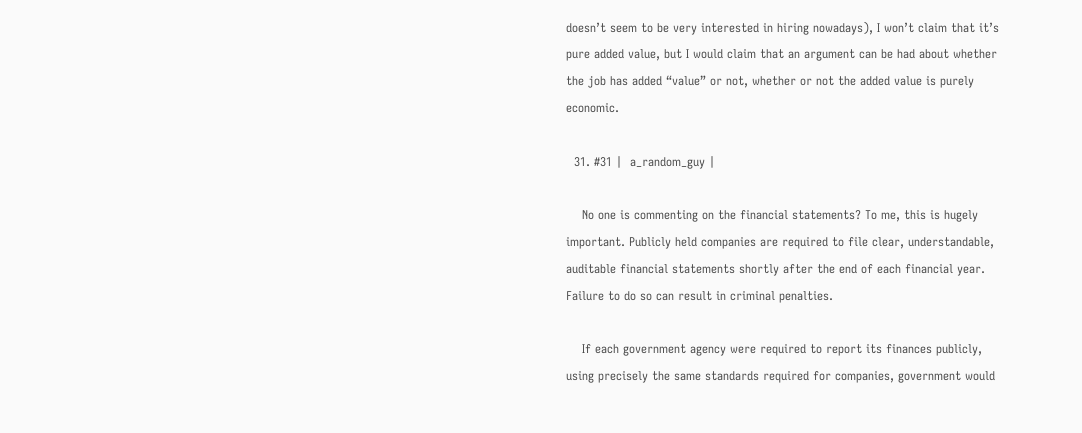doesn’t seem to be very interested in hiring nowadays), I won’t claim that it’s pure added value, but I would claim that an argument can be had about whether the job has added “value” or not, whether or not the added value is purely economic.

  31. #31 |  a_random_guy |

    No one is commenting on the financial statements? To me, this is hugely important. Publicly held companies are required to file clear, understandable, auditable financial statements shortly after the end of each financial year. Failure to do so can result in criminal penalties.

    If each government agency were required to report its finances publicly, using precisely the same standards required for companies, government would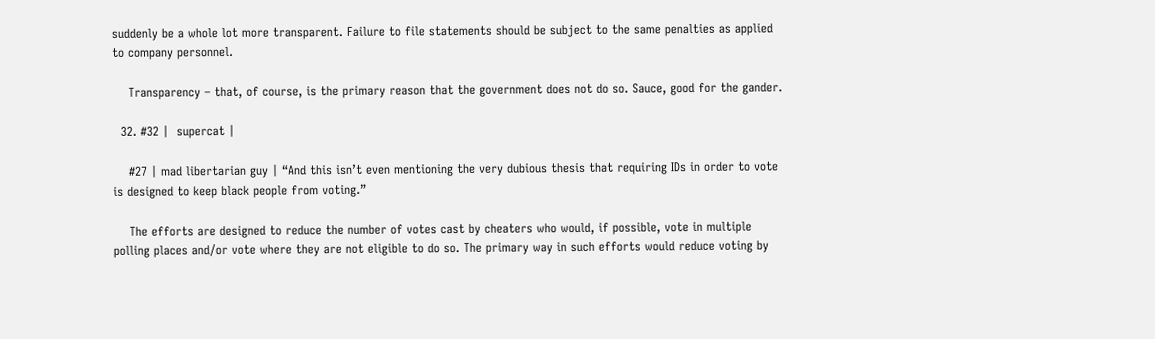suddenly be a whole lot more transparent. Failure to file statements should be subject to the same penalties as applied to company personnel.

    Transparency – that, of course, is the primary reason that the government does not do so. Sauce, good for the gander.

  32. #32 |  supercat |

    #27 | mad libertarian guy | “And this isn’t even mentioning the very dubious thesis that requiring IDs in order to vote is designed to keep black people from voting.”

    The efforts are designed to reduce the number of votes cast by cheaters who would, if possible, vote in multiple polling places and/or vote where they are not eligible to do so. The primary way in such efforts would reduce voting by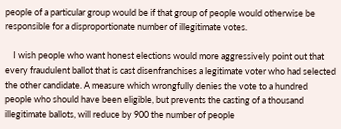people of a particular group would be if that group of people would otherwise be responsible for a disproportionate number of illegitimate votes.

    I wish people who want honest elections would more aggressively point out that every fraudulent ballot that is cast disenfranchises a legitimate voter who had selected the other candidate. A measure which wrongfully denies the vote to a hundred people who should have been eligible, but prevents the casting of a thousand illegitimate ballots, will reduce by 900 the number of people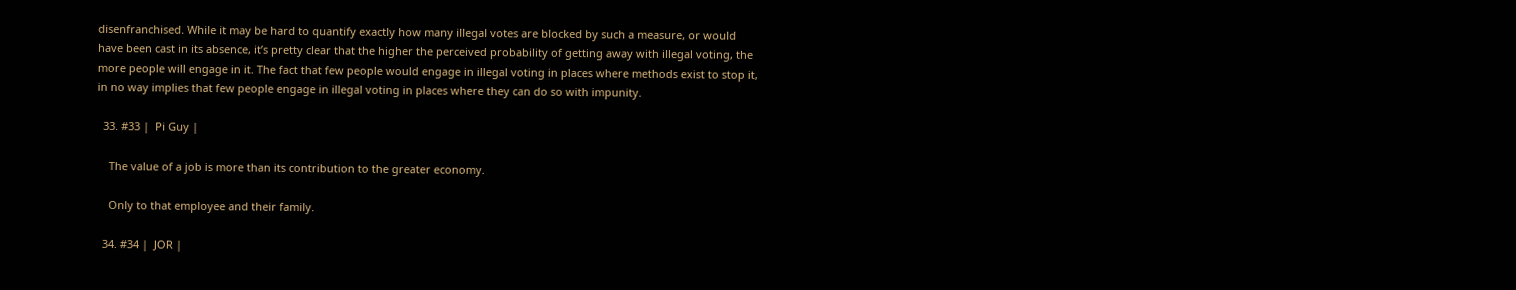disenfranchised. While it may be hard to quantify exactly how many illegal votes are blocked by such a measure, or would have been cast in its absence, it’s pretty clear that the higher the perceived probability of getting away with illegal voting, the more people will engage in it. The fact that few people would engage in illegal voting in places where methods exist to stop it, in no way implies that few people engage in illegal voting in places where they can do so with impunity.

  33. #33 |  Pi Guy |

    The value of a job is more than its contribution to the greater economy.

    Only to that employee and their family.

  34. #34 |  JOR |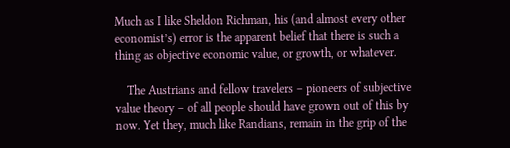Much as I like Sheldon Richman, his (and almost every other economist’s) error is the apparent belief that there is such a thing as objective economic value, or growth, or whatever.

    The Austrians and fellow travelers – pioneers of subjective value theory – of all people should have grown out of this by now. Yet they, much like Randians, remain in the grip of the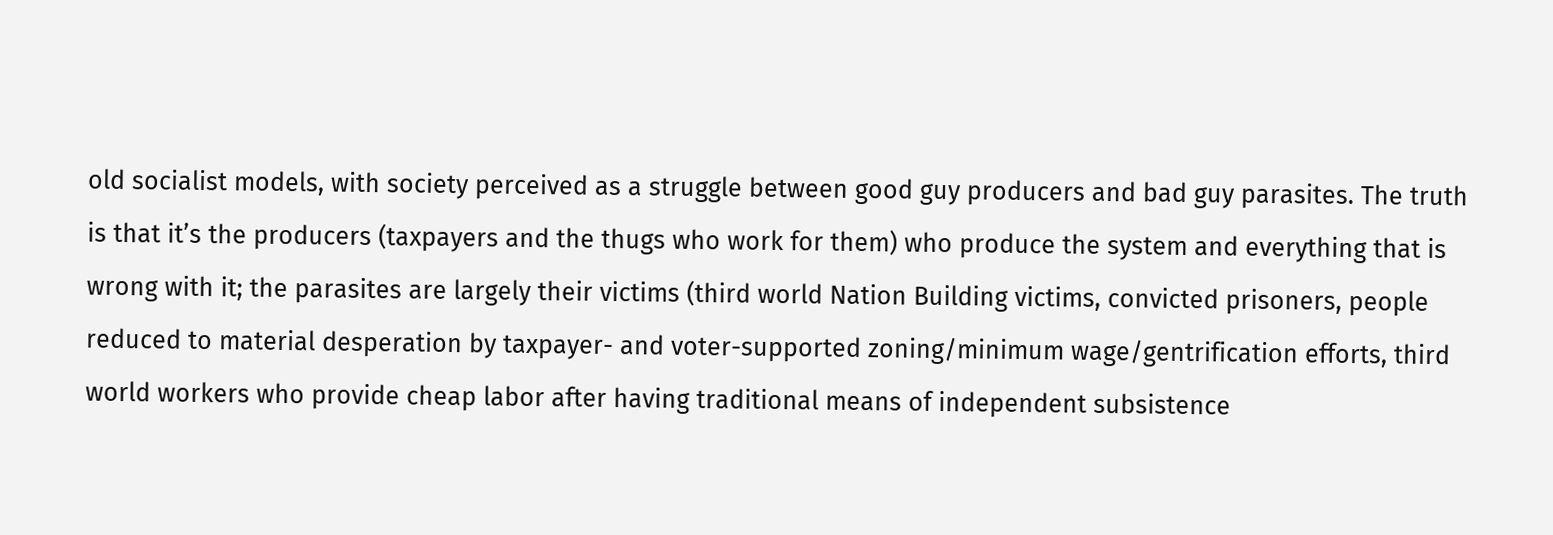old socialist models, with society perceived as a struggle between good guy producers and bad guy parasites. The truth is that it’s the producers (taxpayers and the thugs who work for them) who produce the system and everything that is wrong with it; the parasites are largely their victims (third world Nation Building victims, convicted prisoners, people reduced to material desperation by taxpayer- and voter-supported zoning/minimum wage/gentrification efforts, third world workers who provide cheap labor after having traditional means of independent subsistence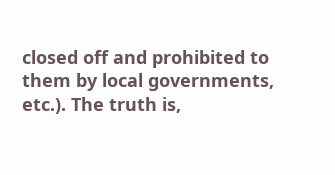closed off and prohibited to them by local governments, etc.). The truth is,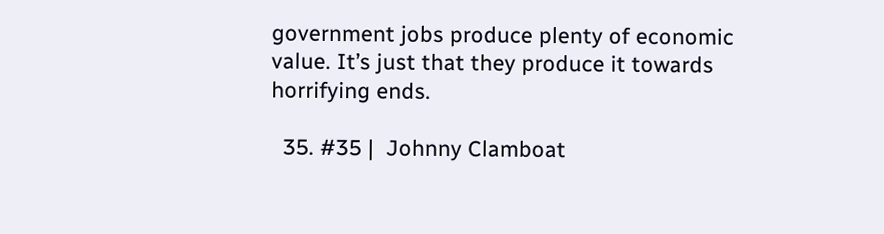government jobs produce plenty of economic value. It’s just that they produce it towards horrifying ends.

  35. #35 |  Johnny Clamboat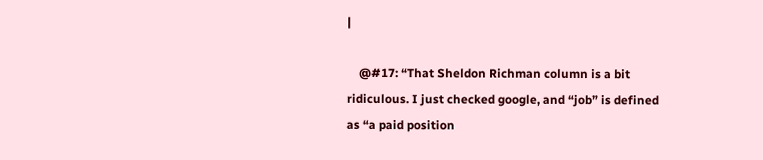|

    @#17: “That Sheldon Richman column is a bit ridiculous. I just checked google, and “job” is defined as “a paid position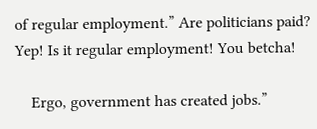of regular employment.” Are politicians paid? Yep! Is it regular employment! You betcha!

    Ergo, government has created jobs.”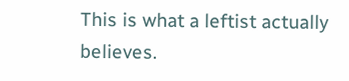This is what a leftist actually believes.